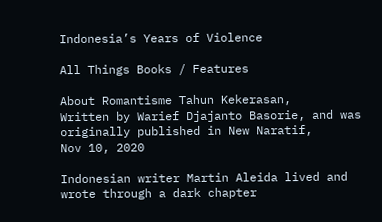Indonesia’s Years of Violence

All Things Books / Features

About Romantisme Tahun Kekerasan,
Written by Warief Djajanto Basorie, and was originally published in New Naratif,
Nov 10, 2020

Indonesian writer Martin Aleida lived and wrote through a dark chapter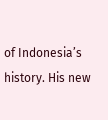of Indonesia’s history. His new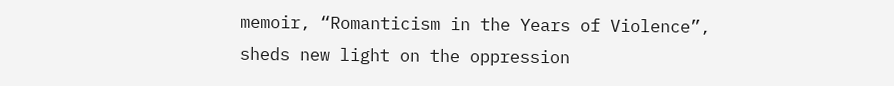memoir, “Romanticism in the Years of Violence”, sheds new light on the oppression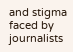and stigma faced by journalists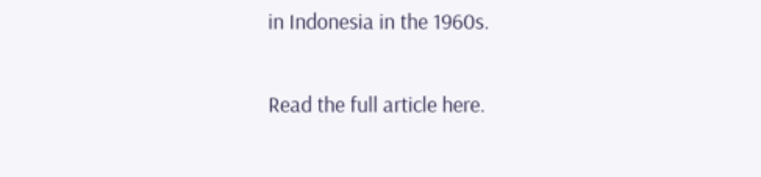in Indonesia in the 1960s.

Read the full article here.